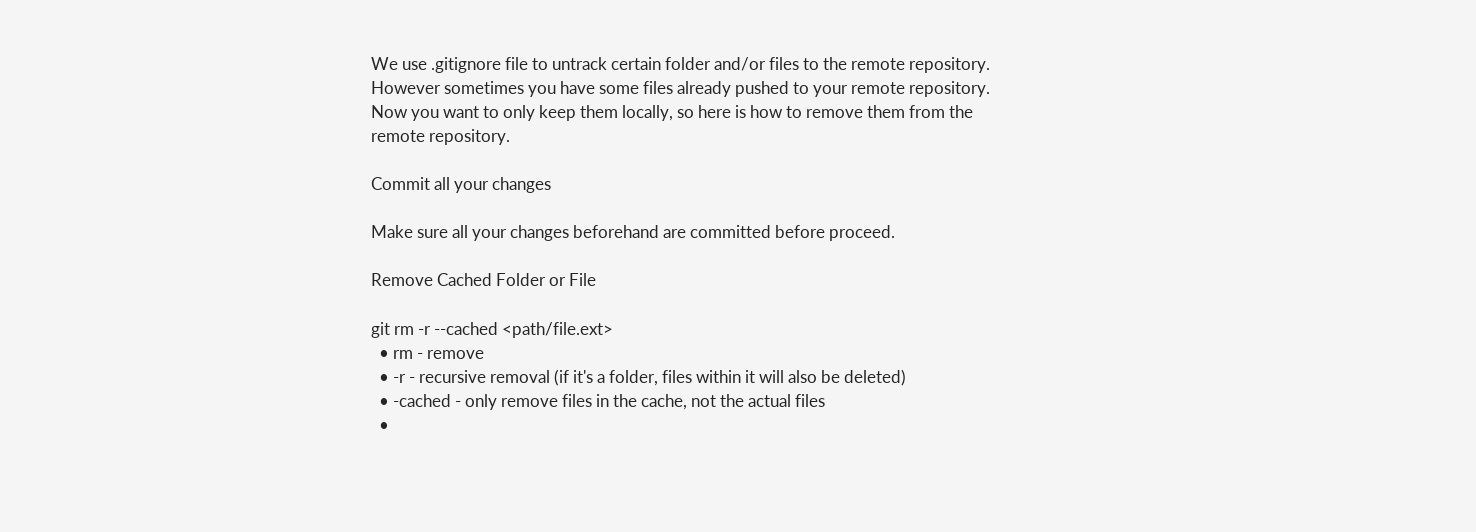We use .gitignore file to untrack certain folder and/or files to the remote repository. However sometimes you have some files already pushed to your remote repository. Now you want to only keep them locally, so here is how to remove them from the remote repository.

Commit all your changes

Make sure all your changes beforehand are committed before proceed.

Remove Cached Folder or File

git rm -r --cached <path/file.ext>
  • rm - remove
  • -r - recursive removal (if it's a folder, files within it will also be deleted)
  • -cached - only remove files in the cache, not the actual files
  •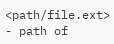<path/file.ext> - path of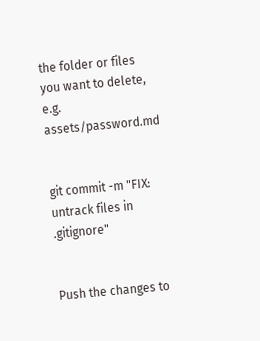the folder or files you want to delete, e.g. assets/password.md


git commit -m "FIX: untrack files in .gitignore"


Push the changes to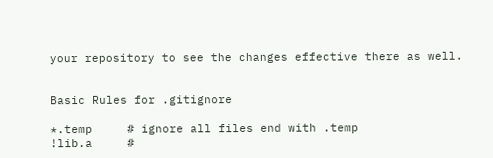your repository to see the changes effective there as well.


Basic Rules for .gitignore

*.temp     # ignore all files end with .temp
!lib.a     #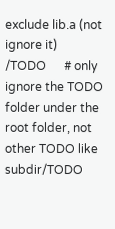exclude lib.a (not ignore it)
/TODO      # only ignore the TODO folder under the root folder, not other TODO like subdir/TODO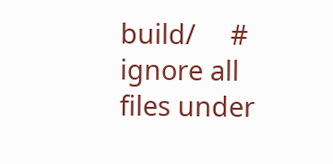build/     # ignore all files under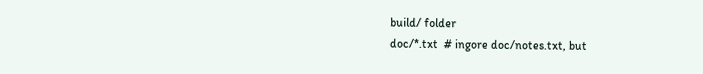build/ folder
doc/*.txt  # ingore doc/notes.txt, but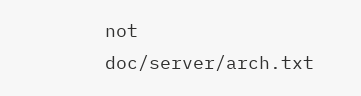not doc/server/arch.txt